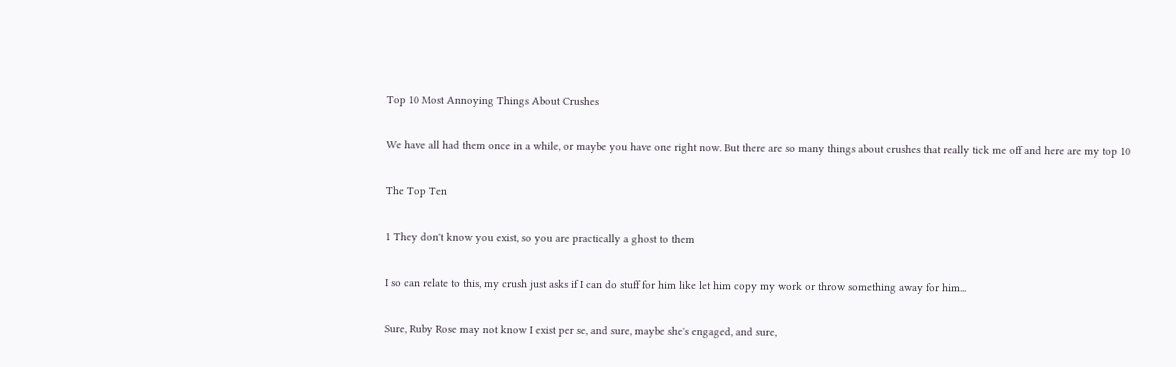Top 10 Most Annoying Things About Crushes

We have all had them once in a while, or maybe you have one right now. But there are so many things about crushes that really tick me off and here are my top 10

The Top Ten

1 They don't know you exist, so you are practically a ghost to them

I so can relate to this, my crush just asks if I can do stuff for him like let him copy my work or throw something away for him...

Sure, Ruby Rose may not know I exist per se, and sure, maybe she's engaged, and sure,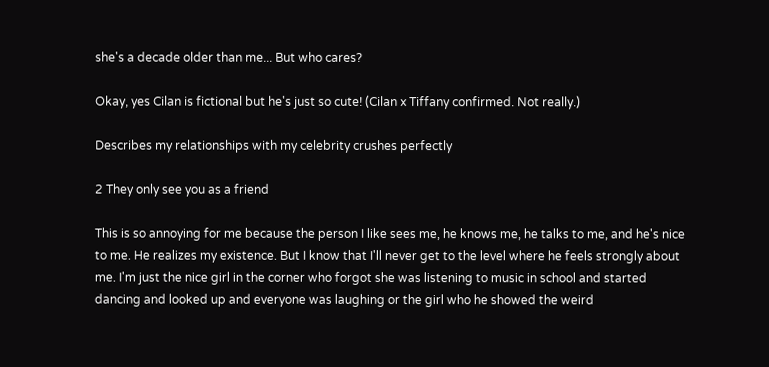she's a decade older than me... But who cares?

Okay, yes Cilan is fictional but he's just so cute! (Cilan x Tiffany confirmed. Not really.)

Describes my relationships with my celebrity crushes perfectly

2 They only see you as a friend

This is so annoying for me because the person I like sees me, he knows me, he talks to me, and he's nice to me. He realizes my existence. But I know that I'll never get to the level where he feels strongly about me. I'm just the nice girl in the corner who forgot she was listening to music in school and started dancing and looked up and everyone was laughing or the girl who he showed the weird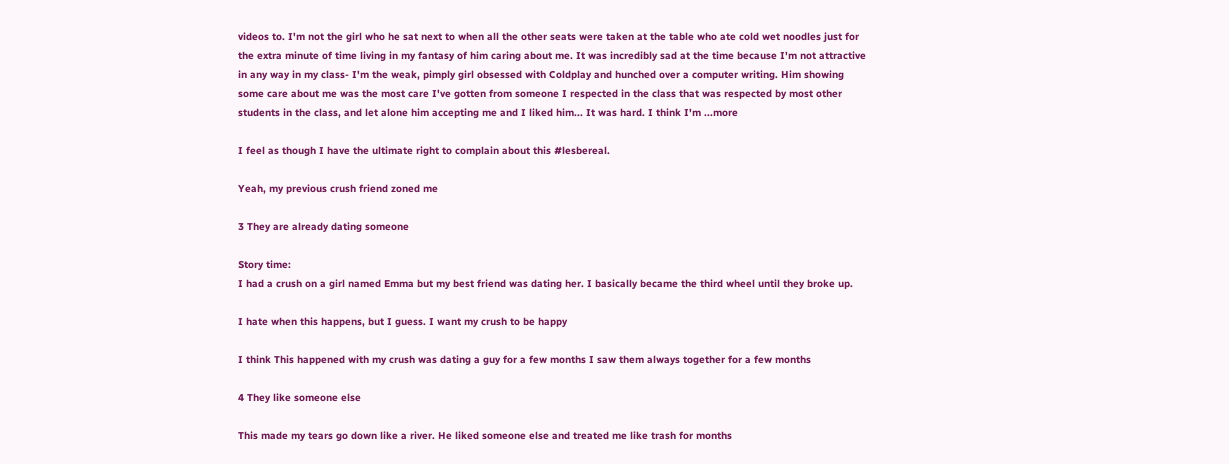videos to. I'm not the girl who he sat next to when all the other seats were taken at the table who ate cold wet noodles just for the extra minute of time living in my fantasy of him caring about me. It was incredibly sad at the time because I'm not attractive in any way in my class- I'm the weak, pimply girl obsessed with Coldplay and hunched over a computer writing. Him showing some care about me was the most care I've gotten from someone I respected in the class that was respected by most other students in the class, and let alone him accepting me and I liked him... It was hard. I think I'm ...more

I feel as though I have the ultimate right to complain about this #lesbereal.

Yeah, my previous crush friend zoned me

3 They are already dating someone

Story time:
I had a crush on a girl named Emma but my best friend was dating her. I basically became the third wheel until they broke up.

I hate when this happens, but I guess. I want my crush to be happy

I think This happened with my crush was dating a guy for a few months I saw them always together for a few months

4 They like someone else

This made my tears go down like a river. He liked someone else and treated me like trash for months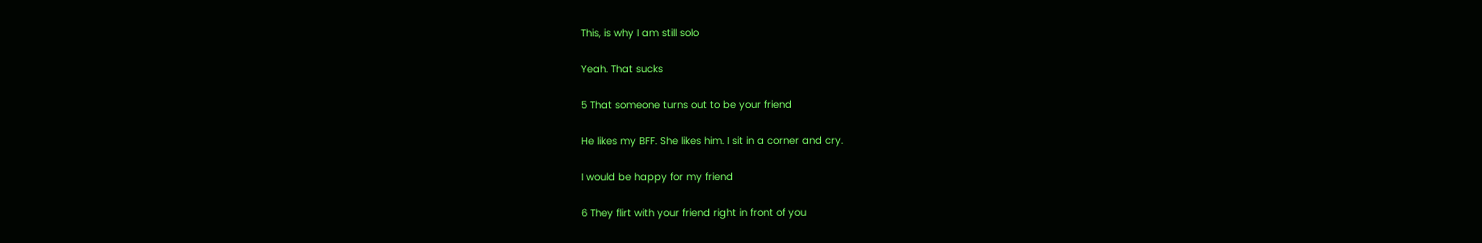This, is why I am still solo

Yeah. That sucks

5 That someone turns out to be your friend

He likes my BFF. She likes him. I sit in a corner and cry.

I would be happy for my friend

6 They flirt with your friend right in front of you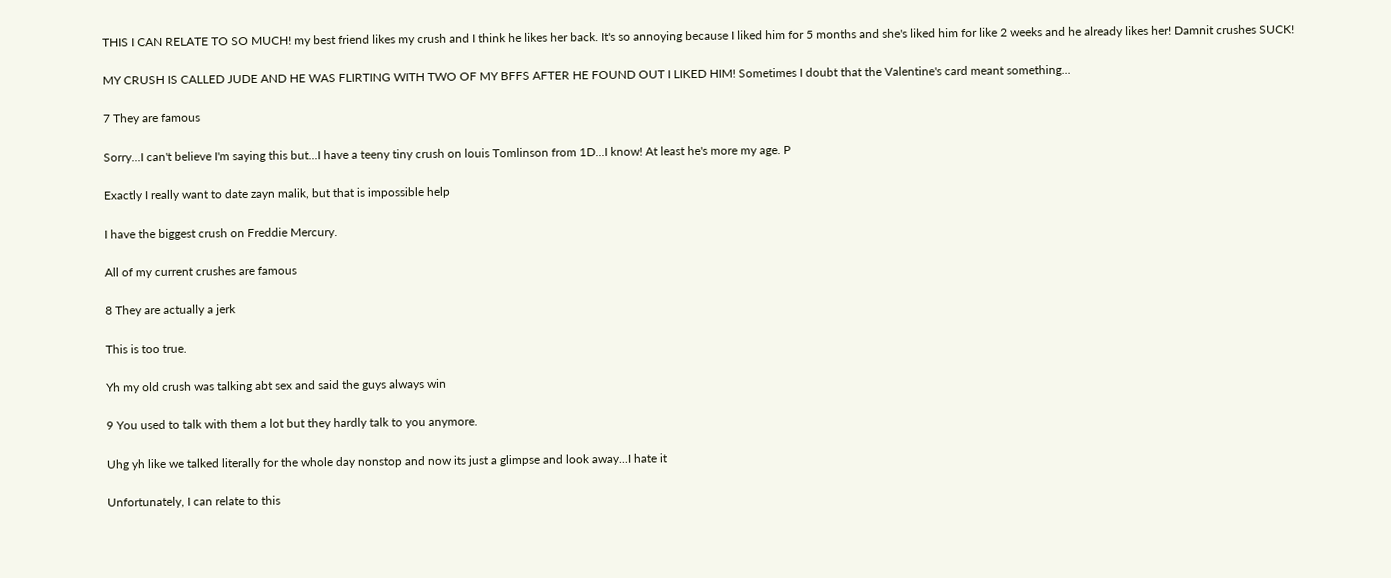THIS I CAN RELATE TO SO MUCH! my best friend likes my crush and I think he likes her back. It's so annoying because I liked him for 5 months and she's liked him for like 2 weeks and he already likes her! Damnit crushes SUCK!

MY CRUSH IS CALLED JUDE AND HE WAS FLIRTING WITH TWO OF MY BFFS AFTER HE FOUND OUT I LIKED HIM! Sometimes I doubt that the Valentine's card meant something...

7 They are famous

Sorry...I can't believe I'm saying this but...I have a teeny tiny crush on louis Tomlinson from 1D...I know! At least he's more my age. P

Exactly I really want to date zayn malik, but that is impossible help

I have the biggest crush on Freddie Mercury.

All of my current crushes are famous

8 They are actually a jerk

This is too true.

Yh my old crush was talking abt sex and said the guys always win

9 You used to talk with them a lot but they hardly talk to you anymore.

Uhg yh like we talked literally for the whole day nonstop and now its just a glimpse and look away...I hate it

Unfortunately, I can relate to this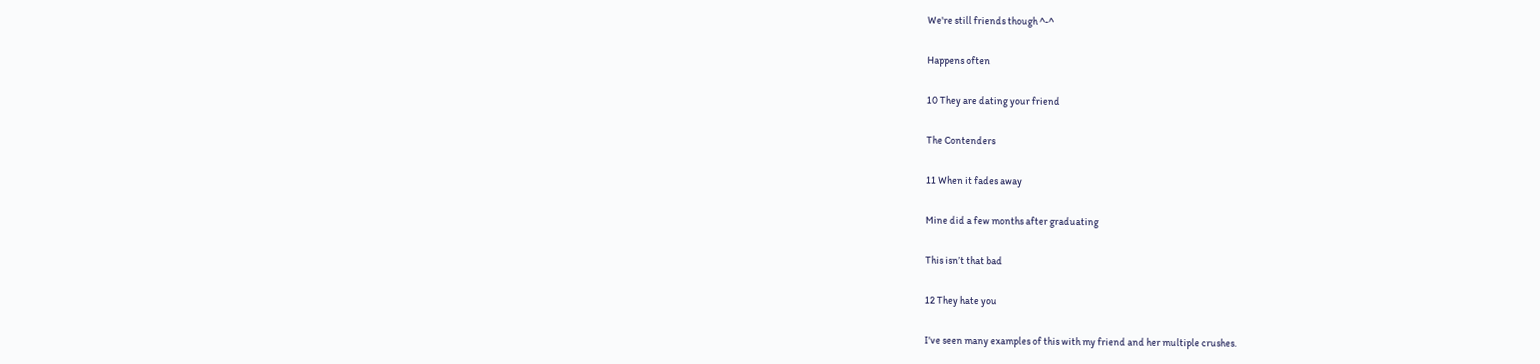We're still friends though ^-^

Happens often

10 They are dating your friend

The Contenders

11 When it fades away

Mine did a few months after graduating

This isn’t that bad

12 They hate you

I've seen many examples of this with my friend and her multiple crushes.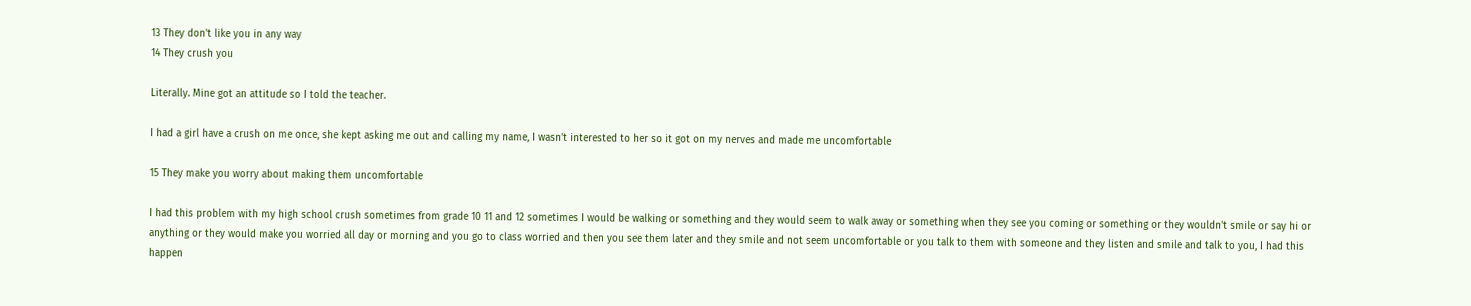13 They don't like you in any way
14 They crush you

Literally. Mine got an attitude so I told the teacher.

I had a girl have a crush on me once, she kept asking me out and calling my name, I wasn't interested to her so it got on my nerves and made me uncomfortable

15 They make you worry about making them uncomfortable

I had this problem with my high school crush sometimes from grade 10 11 and 12 sometimes I would be walking or something and they would seem to walk away or something when they see you coming or something or they wouldn't smile or say hi or anything or they would make you worried all day or morning and you go to class worried and then you see them later and they smile and not seem uncomfortable or you talk to them with someone and they listen and smile and talk to you, I had this happen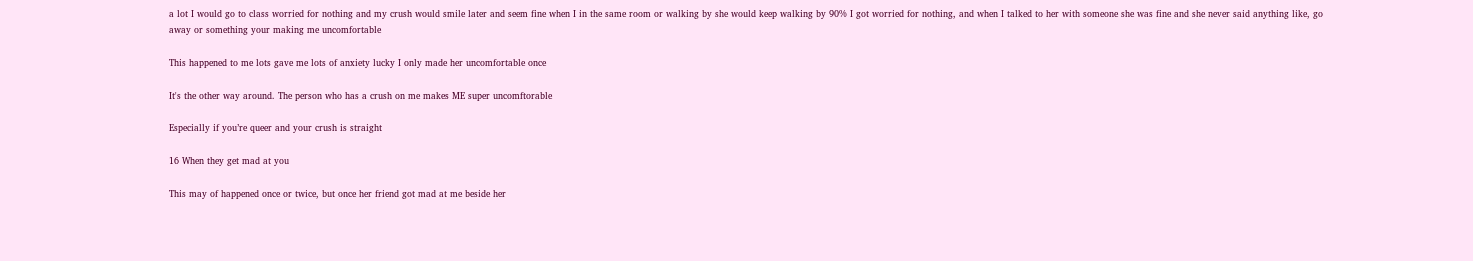a lot I would go to class worried for nothing and my crush would smile later and seem fine when I in the same room or walking by she would keep walking by 90% I got worried for nothing, and when I talked to her with someone she was fine and she never said anything like, go away or something your making me uncomfortable

This happened to me lots gave me lots of anxiety lucky I only made her uncomfortable once

It's the other way around. The person who has a crush on me makes ME super uncomftorable

Especially if you’re queer and your crush is straight

16 When they get mad at you

This may of happened once or twice, but once her friend got mad at me beside her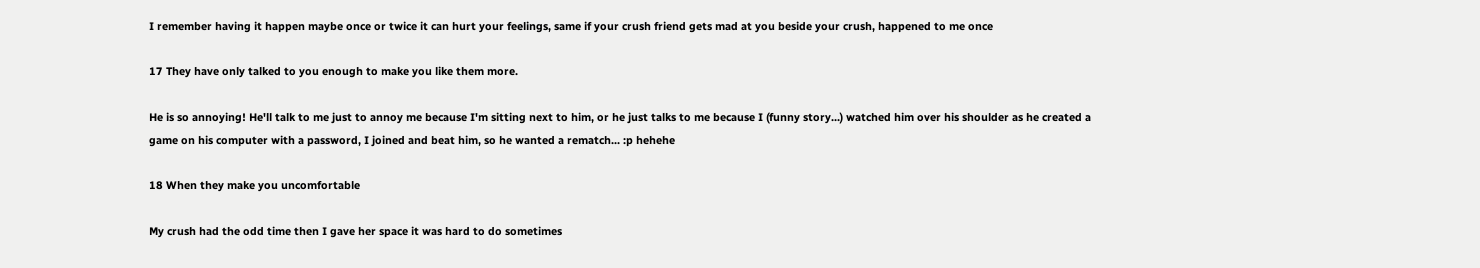I remember having it happen maybe once or twice it can hurt your feelings, same if your crush friend gets mad at you beside your crush, happened to me once

17 They have only talked to you enough to make you like them more.

He is so annoying! He'll talk to me just to annoy me because I'm sitting next to him, or he just talks to me because I (funny story...) watched him over his shoulder as he created a game on his computer with a password, I joined and beat him, so he wanted a rematch... :p hehehe

18 When they make you uncomfortable

My crush had the odd time then I gave her space it was hard to do sometimes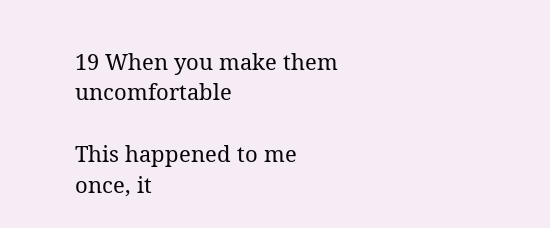19 When you make them uncomfortable

This happened to me once, it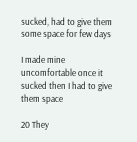sucked, had to give them some space for few days

I made mine uncomfortable once it sucked then I had to give them space

20 They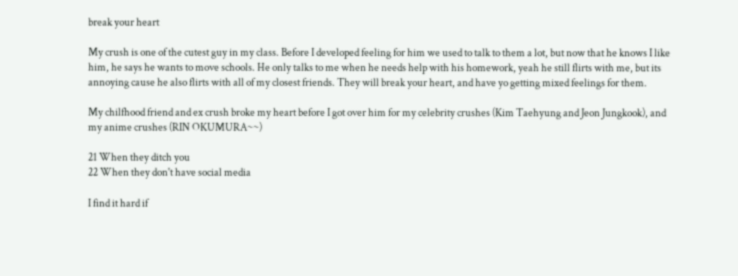break your heart

My crush is one of the cutest guy in my class. Before I developed feeling for him we used to talk to them a lot, but now that he knows I like him, he says he wants to move schools. He only talks to me when he needs help with his homework, yeah he still flirts with me, but its annoying cause he also flirts with all of my closest friends. They will break your heart, and have yo getting mixed feelings for them.

My chilfhood friend and ex crush broke my heart before I got over him for my celebrity crushes (Kim Taehyung and Jeon Jungkook), and my anime crushes (RIN OKUMURA~~)

21 When they ditch you
22 When they don't have social media

I find it hard if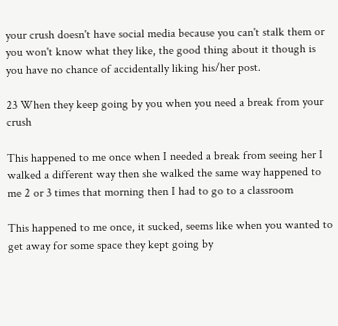your crush doesn't have social media because you can't stalk them or you won't know what they like, the good thing about it though is you have no chance of accidentally liking his/her post.

23 When they keep going by you when you need a break from your crush

This happened to me once when I needed a break from seeing her I walked a different way then she walked the same way happened to me 2 or 3 times that morning then I had to go to a classroom

This happened to me once, it sucked, seems like when you wanted to get away for some space they kept going by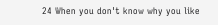24 When you don't know why you like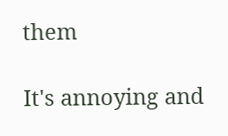them

It's annoying and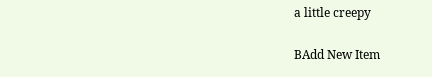a little creepy

BAdd New Item